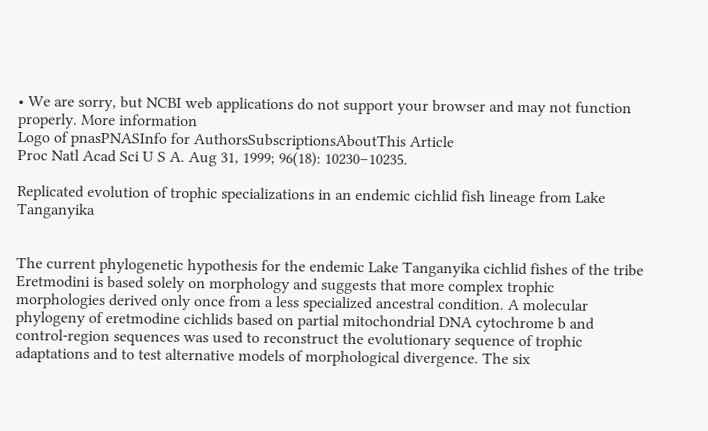• We are sorry, but NCBI web applications do not support your browser and may not function properly. More information
Logo of pnasPNASInfo for AuthorsSubscriptionsAboutThis Article
Proc Natl Acad Sci U S A. Aug 31, 1999; 96(18): 10230–10235.

Replicated evolution of trophic specializations in an endemic cichlid fish lineage from Lake Tanganyika


The current phylogenetic hypothesis for the endemic Lake Tanganyika cichlid fishes of the tribe Eretmodini is based solely on morphology and suggests that more complex trophic morphologies derived only once from a less specialized ancestral condition. A molecular phylogeny of eretmodine cichlids based on partial mitochondrial DNA cytochrome b and control-region sequences was used to reconstruct the evolutionary sequence of trophic adaptations and to test alternative models of morphological divergence. The six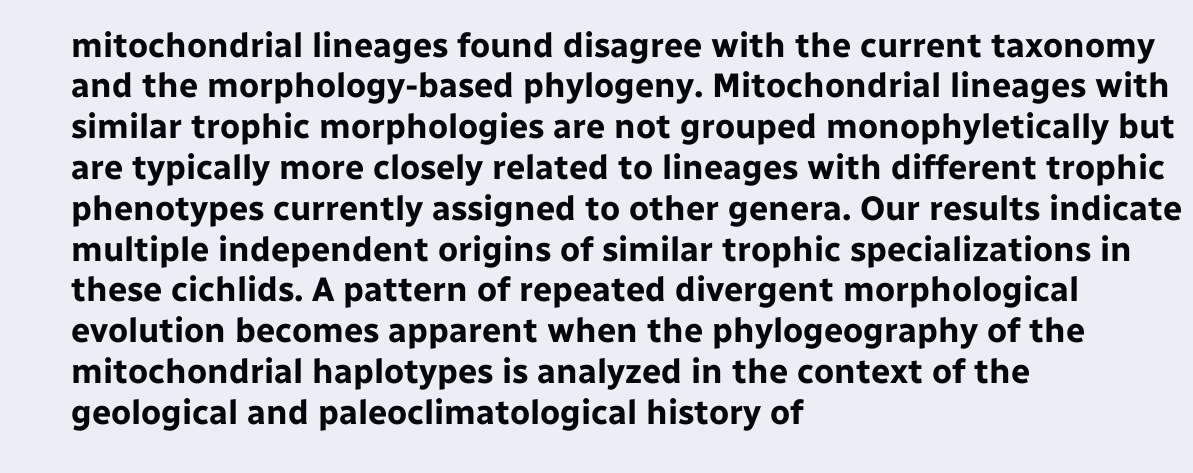mitochondrial lineages found disagree with the current taxonomy and the morphology-based phylogeny. Mitochondrial lineages with similar trophic morphologies are not grouped monophyletically but are typically more closely related to lineages with different trophic phenotypes currently assigned to other genera. Our results indicate multiple independent origins of similar trophic specializations in these cichlids. A pattern of repeated divergent morphological evolution becomes apparent when the phylogeography of the mitochondrial haplotypes is analyzed in the context of the geological and paleoclimatological history of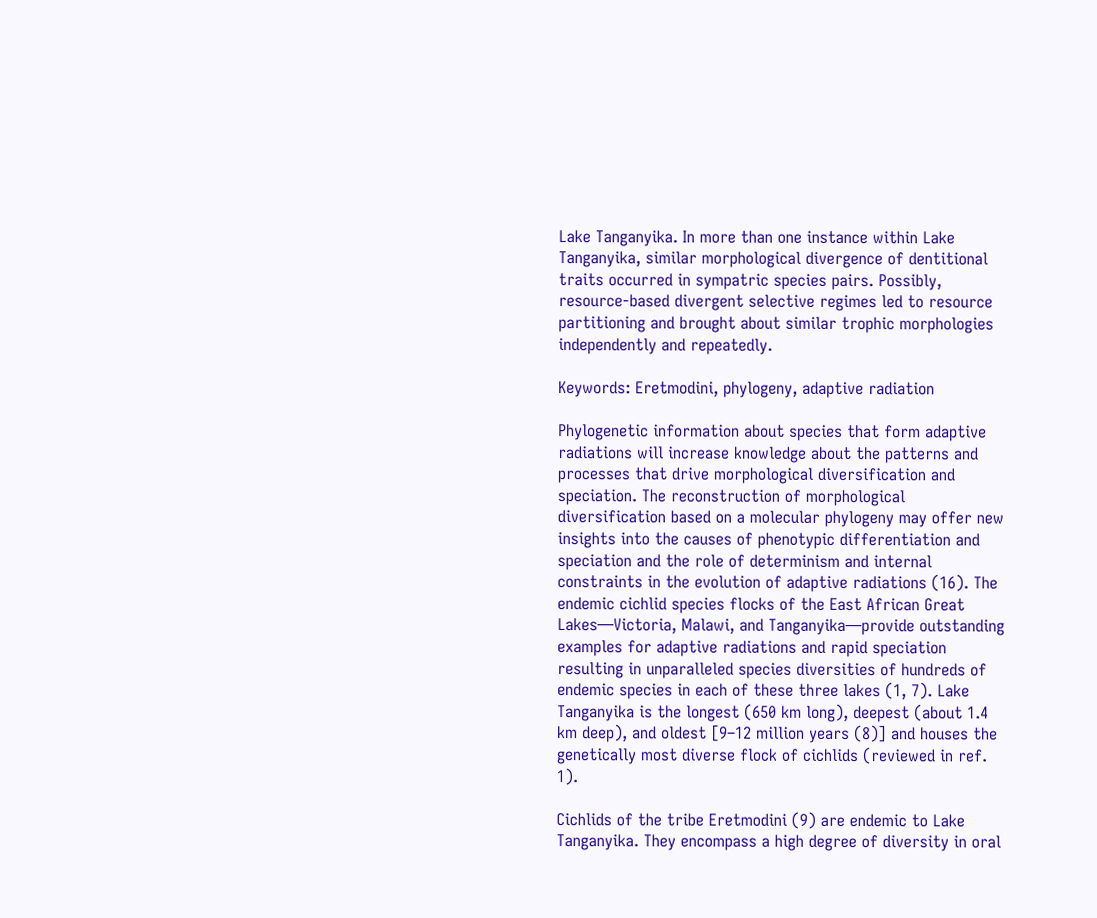Lake Tanganyika. In more than one instance within Lake Tanganyika, similar morphological divergence of dentitional traits occurred in sympatric species pairs. Possibly, resource-based divergent selective regimes led to resource partitioning and brought about similar trophic morphologies independently and repeatedly.

Keywords: Eretmodini, phylogeny, adaptive radiation

Phylogenetic information about species that form adaptive radiations will increase knowledge about the patterns and processes that drive morphological diversification and speciation. The reconstruction of morphological diversification based on a molecular phylogeny may offer new insights into the causes of phenotypic differentiation and speciation and the role of determinism and internal constraints in the evolution of adaptive radiations (16). The endemic cichlid species flocks of the East African Great Lakes—Victoria, Malawi, and Tanganyika—provide outstanding examples for adaptive radiations and rapid speciation resulting in unparalleled species diversities of hundreds of endemic species in each of these three lakes (1, 7). Lake Tanganyika is the longest (650 km long), deepest (about 1.4 km deep), and oldest [9–12 million years (8)] and houses the genetically most diverse flock of cichlids (reviewed in ref. 1).

Cichlids of the tribe Eretmodini (9) are endemic to Lake Tanganyika. They encompass a high degree of diversity in oral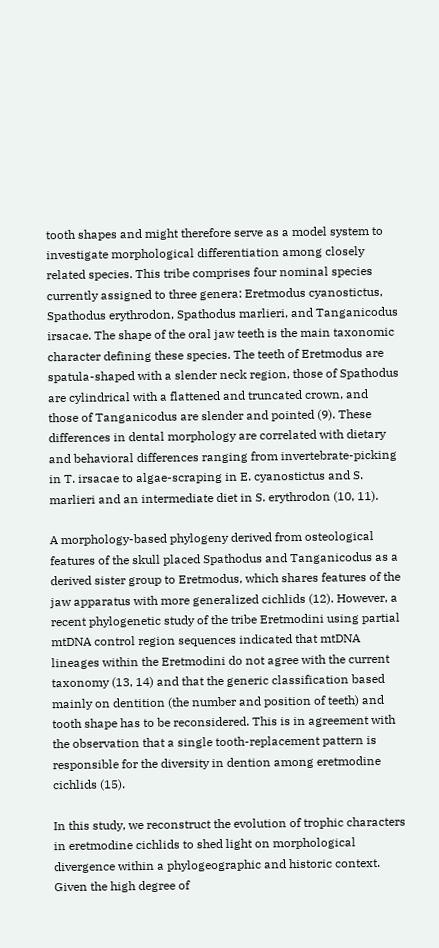tooth shapes and might therefore serve as a model system to investigate morphological differentiation among closely related species. This tribe comprises four nominal species currently assigned to three genera: Eretmodus cyanostictus, Spathodus erythrodon, Spathodus marlieri, and Tanganicodus irsacae. The shape of the oral jaw teeth is the main taxonomic character defining these species. The teeth of Eretmodus are spatula-shaped with a slender neck region, those of Spathodus are cylindrical with a flattened and truncated crown, and those of Tanganicodus are slender and pointed (9). These differences in dental morphology are correlated with dietary and behavioral differences ranging from invertebrate-picking in T. irsacae to algae-scraping in E. cyanostictus and S. marlieri and an intermediate diet in S. erythrodon (10, 11).

A morphology-based phylogeny derived from osteological features of the skull placed Spathodus and Tanganicodus as a derived sister group to Eretmodus, which shares features of the jaw apparatus with more generalized cichlids (12). However, a recent phylogenetic study of the tribe Eretmodini using partial mtDNA control region sequences indicated that mtDNA lineages within the Eretmodini do not agree with the current taxonomy (13, 14) and that the generic classification based mainly on dentition (the number and position of teeth) and tooth shape has to be reconsidered. This is in agreement with the observation that a single tooth-replacement pattern is responsible for the diversity in dention among eretmodine cichlids (15).

In this study, we reconstruct the evolution of trophic characters in eretmodine cichlids to shed light on morphological divergence within a phylogeographic and historic context. Given the high degree of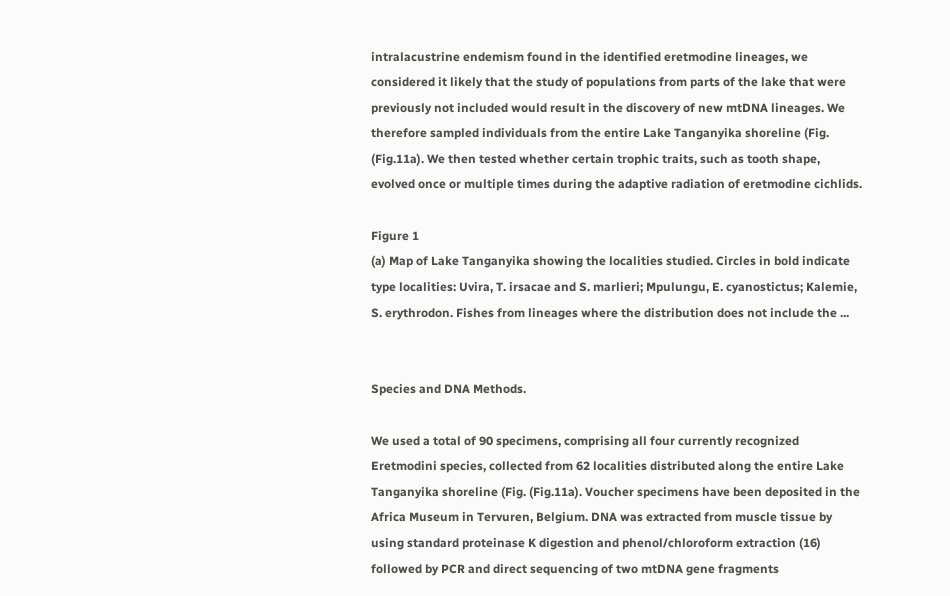intralacustrine endemism found in the identified eretmodine lineages, we considered it likely that the study of populations from parts of the lake that were previously not included would result in the discovery of new mtDNA lineages. We therefore sampled individuals from the entire Lake Tanganyika shoreline (Fig. (Fig.11a). We then tested whether certain trophic traits, such as tooth shape, evolved once or multiple times during the adaptive radiation of eretmodine cichlids.

Figure 1
(a) Map of Lake Tanganyika showing the localities studied. Circles in bold indicate type localities: Uvira, T. irsacae and S. marlieri; Mpulungu, E. cyanostictus; Kalemie, S. erythrodon. Fishes from lineages where the distribution does not include the ...


Species and DNA Methods.

We used a total of 90 specimens, comprising all four currently recognized Eretmodini species, collected from 62 localities distributed along the entire Lake Tanganyika shoreline (Fig. (Fig.11a). Voucher specimens have been deposited in the Africa Museum in Tervuren, Belgium. DNA was extracted from muscle tissue by using standard proteinase K digestion and phenol/chloroform extraction (16) followed by PCR and direct sequencing of two mtDNA gene fragments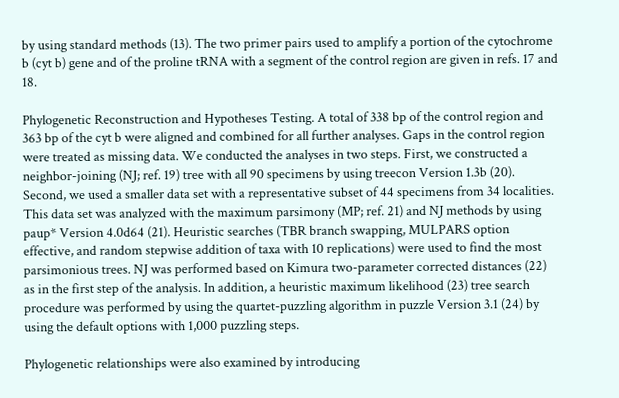by using standard methods (13). The two primer pairs used to amplify a portion of the cytochrome b (cyt b) gene and of the proline tRNA with a segment of the control region are given in refs. 17 and 18.

Phylogenetic Reconstruction and Hypotheses Testing. A total of 338 bp of the control region and 363 bp of the cyt b were aligned and combined for all further analyses. Gaps in the control region were treated as missing data. We conducted the analyses in two steps. First, we constructed a neighbor-joining (NJ; ref. 19) tree with all 90 specimens by using treecon Version 1.3b (20). Second, we used a smaller data set with a representative subset of 44 specimens from 34 localities. This data set was analyzed with the maximum parsimony (MP; ref. 21) and NJ methods by using paup* Version 4.0d64 (21). Heuristic searches (TBR branch swapping, MULPARS option effective, and random stepwise addition of taxa with 10 replications) were used to find the most parsimonious trees. NJ was performed based on Kimura two-parameter corrected distances (22) as in the first step of the analysis. In addition, a heuristic maximum likelihood (23) tree search procedure was performed by using the quartet-puzzling algorithm in puzzle Version 3.1 (24) by using the default options with 1,000 puzzling steps.

Phylogenetic relationships were also examined by introducing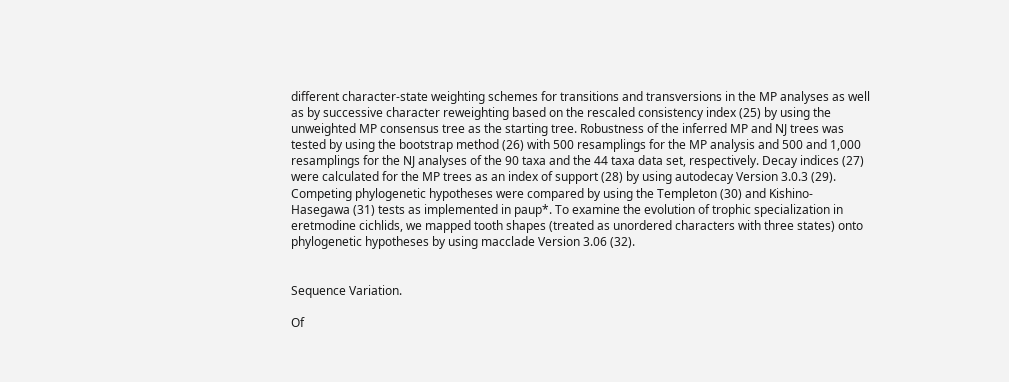different character-state weighting schemes for transitions and transversions in the MP analyses as well as by successive character reweighting based on the rescaled consistency index (25) by using the unweighted MP consensus tree as the starting tree. Robustness of the inferred MP and NJ trees was tested by using the bootstrap method (26) with 500 resamplings for the MP analysis and 500 and 1,000 resamplings for the NJ analyses of the 90 taxa and the 44 taxa data set, respectively. Decay indices (27) were calculated for the MP trees as an index of support (28) by using autodecay Version 3.0.3 (29). Competing phylogenetic hypotheses were compared by using the Templeton (30) and Kishino-Hasegawa (31) tests as implemented in paup*. To examine the evolution of trophic specialization in eretmodine cichlids, we mapped tooth shapes (treated as unordered characters with three states) onto phylogenetic hypotheses by using macclade Version 3.06 (32).


Sequence Variation.

Of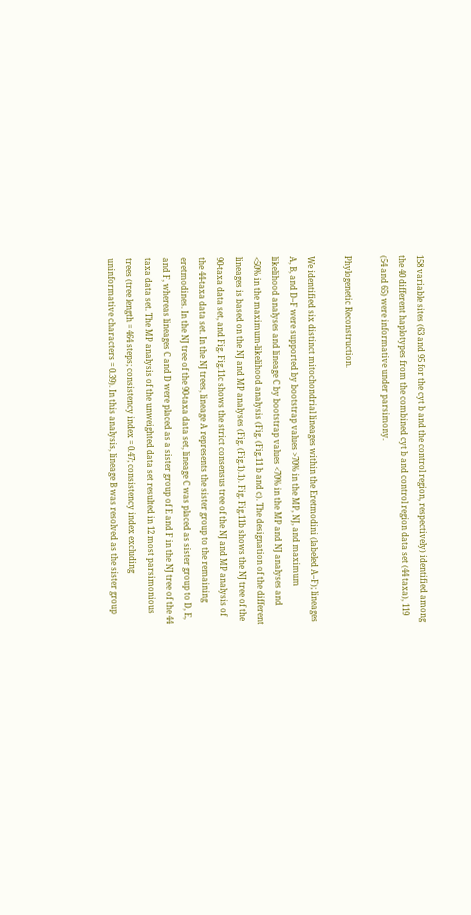158 variable sites (63 and 95 for the cyt b and the control region, respectively) identified among the 40 different haplotypes from the combined cyt b and control region data set (44 taxa), 119 (54 and 65) were informative under parsimony.

Phylogenetic Reconstruction.

We identified six distinct mitochondrial lineages within the Eretmodini (labeled A–F); lineages A, B, and D–F were supported by bootstrap values >70% in the MP, NJ, and maximum likelihood analyses and lineage C by bootstrap values <70% in the MP and NJ analyses and <50% in the maximum-likelihood analysis (Fig. (Fig.11 b and c). The designation of the different lineages is based on the NJ and MP analyses (Fig. (Fig.1).1). Fig. Fig.11b shows the NJ tree of the 90-taxa data set, and Fig. Fig.11c shows the strict consensus tree of the NJ and MP analysis of the 44-taxa data set. In the NJ trees, lineage A represents the sister group to the remaining eretmodines. In the NJ tree of the 90-taxa data set, lineage C was placed as sister group to D, E, and F, whereas lineages C and D were placed as a sister group of E and F in the NJ tree of the 44 taxa data set. The MP analysis of the unweighted data set resulted in 12 most parsimonious trees (tree length = 464 steps; consistency index = 0.47; consistency index excluding uninformative characters = 0.39). In this analysis, lineage B was resolved as the sister group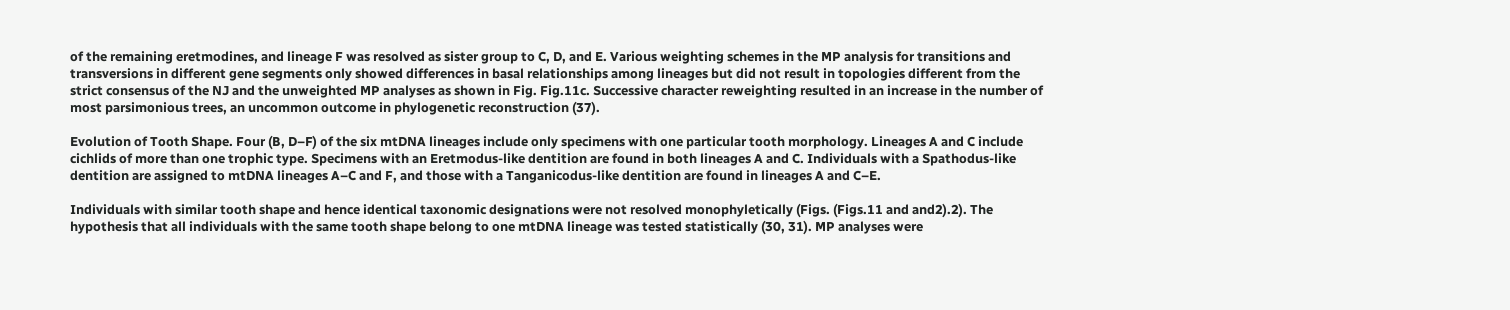of the remaining eretmodines, and lineage F was resolved as sister group to C, D, and E. Various weighting schemes in the MP analysis for transitions and transversions in different gene segments only showed differences in basal relationships among lineages but did not result in topologies different from the strict consensus of the NJ and the unweighted MP analyses as shown in Fig. Fig.11c. Successive character reweighting resulted in an increase in the number of most parsimonious trees, an uncommon outcome in phylogenetic reconstruction (37).

Evolution of Tooth Shape. Four (B, D–F) of the six mtDNA lineages include only specimens with one particular tooth morphology. Lineages A and C include cichlids of more than one trophic type. Specimens with an Eretmodus-like dentition are found in both lineages A and C. Individuals with a Spathodus-like dentition are assigned to mtDNA lineages A–C and F, and those with a Tanganicodus-like dentition are found in lineages A and C–E.

Individuals with similar tooth shape and hence identical taxonomic designations were not resolved monophyletically (Figs. (Figs.11 and and2).2). The hypothesis that all individuals with the same tooth shape belong to one mtDNA lineage was tested statistically (30, 31). MP analyses were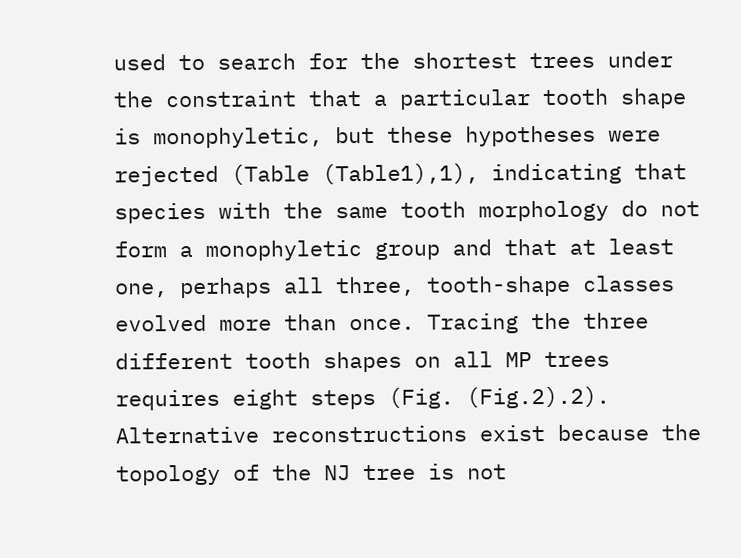used to search for the shortest trees under the constraint that a particular tooth shape is monophyletic, but these hypotheses were rejected (Table (Table1),1), indicating that species with the same tooth morphology do not form a monophyletic group and that at least one, perhaps all three, tooth-shape classes evolved more than once. Tracing the three different tooth shapes on all MP trees requires eight steps (Fig. (Fig.2).2). Alternative reconstructions exist because the topology of the NJ tree is not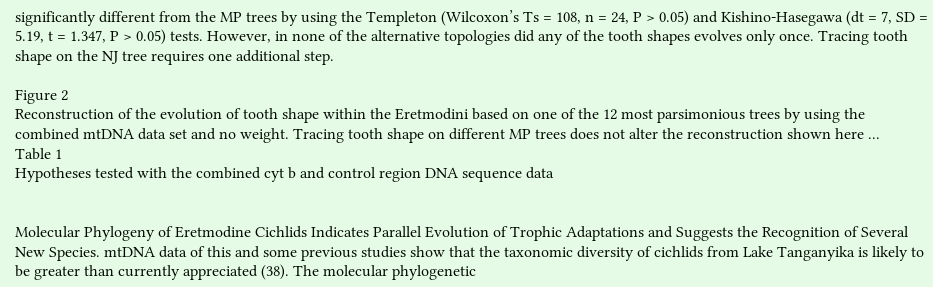significantly different from the MP trees by using the Templeton (Wilcoxon’s Ts = 108, n = 24, P > 0.05) and Kishino-Hasegawa (dt = 7, SD = 5.19, t = 1.347, P > 0.05) tests. However, in none of the alternative topologies did any of the tooth shapes evolves only once. Tracing tooth shape on the NJ tree requires one additional step.

Figure 2
Reconstruction of the evolution of tooth shape within the Eretmodini based on one of the 12 most parsimonious trees by using the combined mtDNA data set and no weight. Tracing tooth shape on different MP trees does not alter the reconstruction shown here ...
Table 1
Hypotheses tested with the combined cyt b and control region DNA sequence data


Molecular Phylogeny of Eretmodine Cichlids Indicates Parallel Evolution of Trophic Adaptations and Suggests the Recognition of Several New Species. mtDNA data of this and some previous studies show that the taxonomic diversity of cichlids from Lake Tanganyika is likely to be greater than currently appreciated (38). The molecular phylogenetic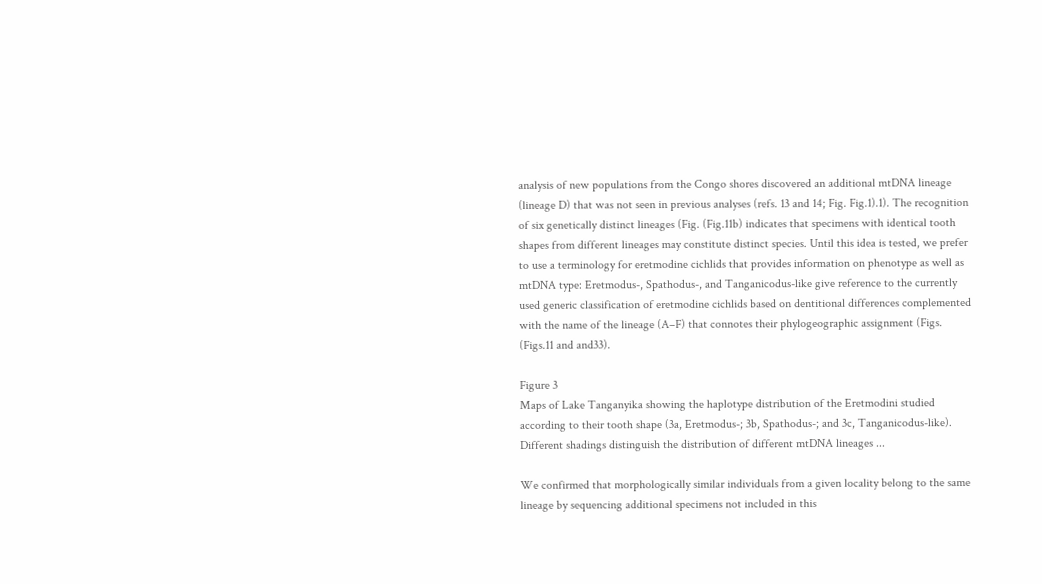analysis of new populations from the Congo shores discovered an additional mtDNA lineage (lineage D) that was not seen in previous analyses (refs. 13 and 14; Fig. Fig.1).1). The recognition of six genetically distinct lineages (Fig. (Fig.11b) indicates that specimens with identical tooth shapes from different lineages may constitute distinct species. Until this idea is tested, we prefer to use a terminology for eretmodine cichlids that provides information on phenotype as well as mtDNA type: Eretmodus-, Spathodus-, and Tanganicodus-like give reference to the currently used generic classification of eretmodine cichlids based on dentitional differences complemented with the name of the lineage (A–F) that connotes their phylogeographic assignment (Figs. (Figs.11 and and33).

Figure 3
Maps of Lake Tanganyika showing the haplotype distribution of the Eretmodini studied according to their tooth shape (3a, Eretmodus-; 3b, Spathodus-; and 3c, Tanganicodus-like). Different shadings distinguish the distribution of different mtDNA lineages ...

We confirmed that morphologically similar individuals from a given locality belong to the same lineage by sequencing additional specimens not included in this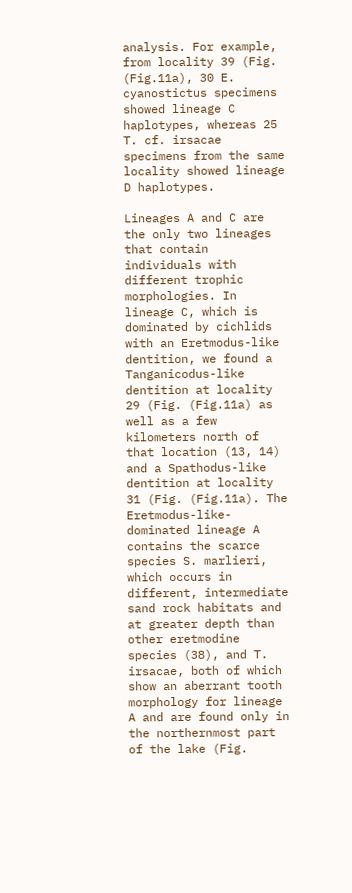analysis. For example, from locality 39 (Fig. (Fig.11a), 30 E. cyanostictus specimens showed lineage C haplotypes, whereas 25 T. cf. irsacae specimens from the same locality showed lineage D haplotypes.

Lineages A and C are the only two lineages that contain individuals with different trophic morphologies. In lineage C, which is dominated by cichlids with an Eretmodus-like dentition, we found a Tanganicodus-like dentition at locality 29 (Fig. (Fig.11a) as well as a few kilometers north of that location (13, 14) and a Spathodus-like dentition at locality 31 (Fig. (Fig.11a). The Eretmodus-like-dominated lineage A contains the scarce species S. marlieri, which occurs in different, intermediate sand rock habitats and at greater depth than other eretmodine species (38), and T. irsacae, both of which show an aberrant tooth morphology for lineage A and are found only in the northernmost part of the lake (Fig.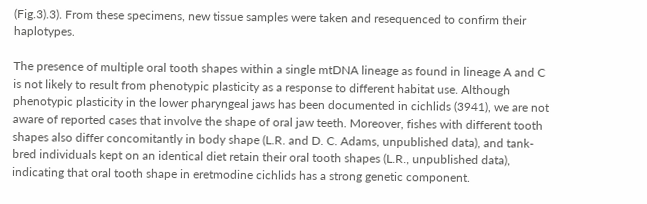(Fig.3).3). From these specimens, new tissue samples were taken and resequenced to confirm their haplotypes.

The presence of multiple oral tooth shapes within a single mtDNA lineage as found in lineage A and C is not likely to result from phenotypic plasticity as a response to different habitat use. Although phenotypic plasticity in the lower pharyngeal jaws has been documented in cichlids (3941), we are not aware of reported cases that involve the shape of oral jaw teeth. Moreover, fishes with different tooth shapes also differ concomitantly in body shape (L.R. and D. C. Adams, unpublished data), and tank-bred individuals kept on an identical diet retain their oral tooth shapes (L.R., unpublished data), indicating that oral tooth shape in eretmodine cichlids has a strong genetic component.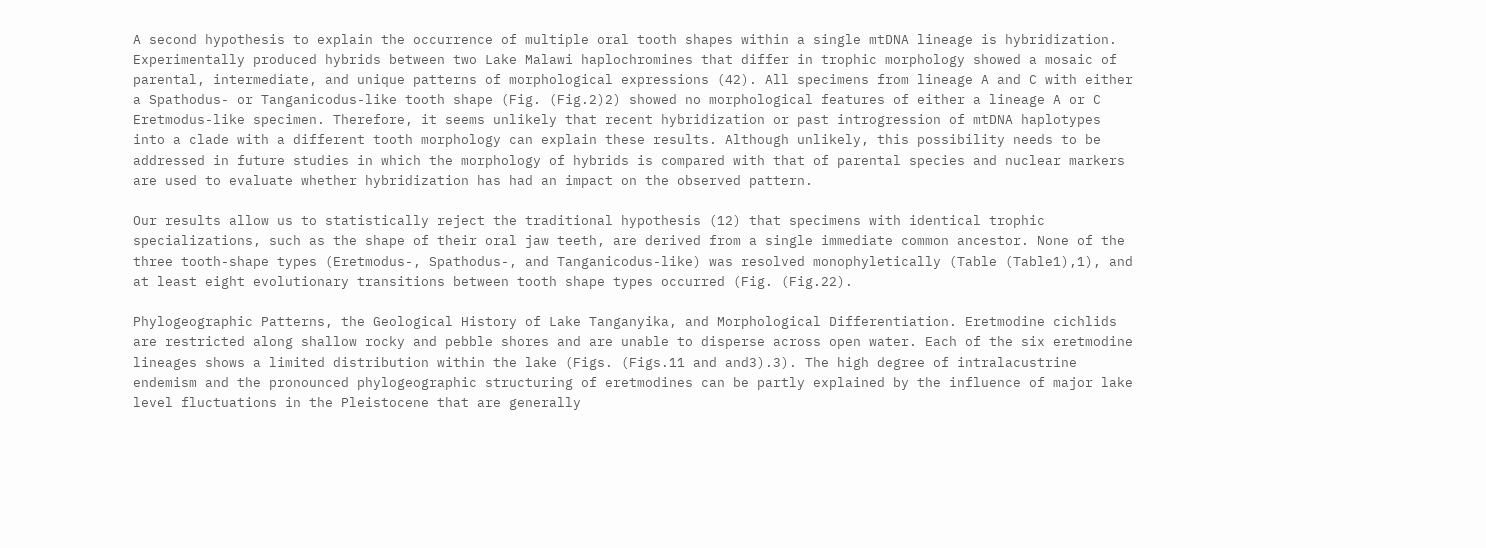A second hypothesis to explain the occurrence of multiple oral tooth shapes within a single mtDNA lineage is hybridization. Experimentally produced hybrids between two Lake Malawi haplochromines that differ in trophic morphology showed a mosaic of parental, intermediate, and unique patterns of morphological expressions (42). All specimens from lineage A and C with either a Spathodus- or Tanganicodus-like tooth shape (Fig. (Fig.2)2) showed no morphological features of either a lineage A or C Eretmodus-like specimen. Therefore, it seems unlikely that recent hybridization or past introgression of mtDNA haplotypes into a clade with a different tooth morphology can explain these results. Although unlikely, this possibility needs to be addressed in future studies in which the morphology of hybrids is compared with that of parental species and nuclear markers are used to evaluate whether hybridization has had an impact on the observed pattern.

Our results allow us to statistically reject the traditional hypothesis (12) that specimens with identical trophic specializations, such as the shape of their oral jaw teeth, are derived from a single immediate common ancestor. None of the three tooth-shape types (Eretmodus-, Spathodus-, and Tanganicodus-like) was resolved monophyletically (Table (Table1),1), and at least eight evolutionary transitions between tooth shape types occurred (Fig. (Fig.22).

Phylogeographic Patterns, the Geological History of Lake Tanganyika, and Morphological Differentiation. Eretmodine cichlids are restricted along shallow rocky and pebble shores and are unable to disperse across open water. Each of the six eretmodine lineages shows a limited distribution within the lake (Figs. (Figs.11 and and3).3). The high degree of intralacustrine endemism and the pronounced phylogeographic structuring of eretmodines can be partly explained by the influence of major lake level fluctuations in the Pleistocene that are generally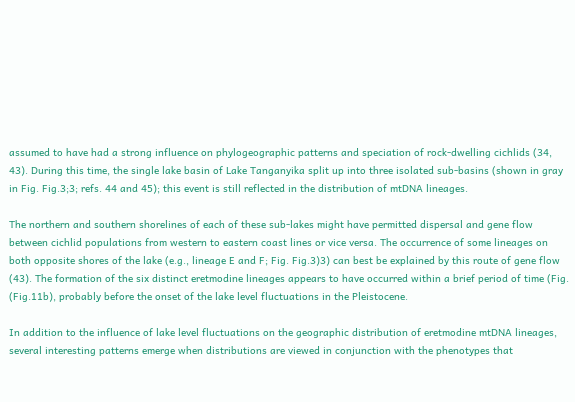assumed to have had a strong influence on phylogeographic patterns and speciation of rock-dwelling cichlids (34, 43). During this time, the single lake basin of Lake Tanganyika split up into three isolated sub-basins (shown in gray in Fig. Fig.3;3; refs. 44 and 45); this event is still reflected in the distribution of mtDNA lineages.

The northern and southern shorelines of each of these sub-lakes might have permitted dispersal and gene flow between cichlid populations from western to eastern coast lines or vice versa. The occurrence of some lineages on both opposite shores of the lake (e.g., lineage E and F; Fig. Fig.3)3) can best be explained by this route of gene flow (43). The formation of the six distinct eretmodine lineages appears to have occurred within a brief period of time (Fig. (Fig.11b), probably before the onset of the lake level fluctuations in the Pleistocene.

In addition to the influence of lake level fluctuations on the geographic distribution of eretmodine mtDNA lineages, several interesting patterns emerge when distributions are viewed in conjunction with the phenotypes that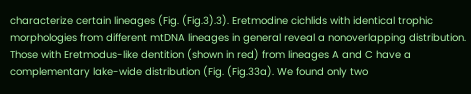characterize certain lineages (Fig. (Fig.3).3). Eretmodine cichlids with identical trophic morphologies from different mtDNA lineages in general reveal a nonoverlapping distribution. Those with Eretmodus-like dentition (shown in red) from lineages A and C have a complementary lake-wide distribution (Fig. (Fig.33a). We found only two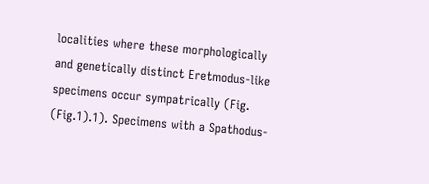localities where these morphologically and genetically distinct Eretmodus-like specimens occur sympatrically (Fig. (Fig.1).1). Specimens with a Spathodus-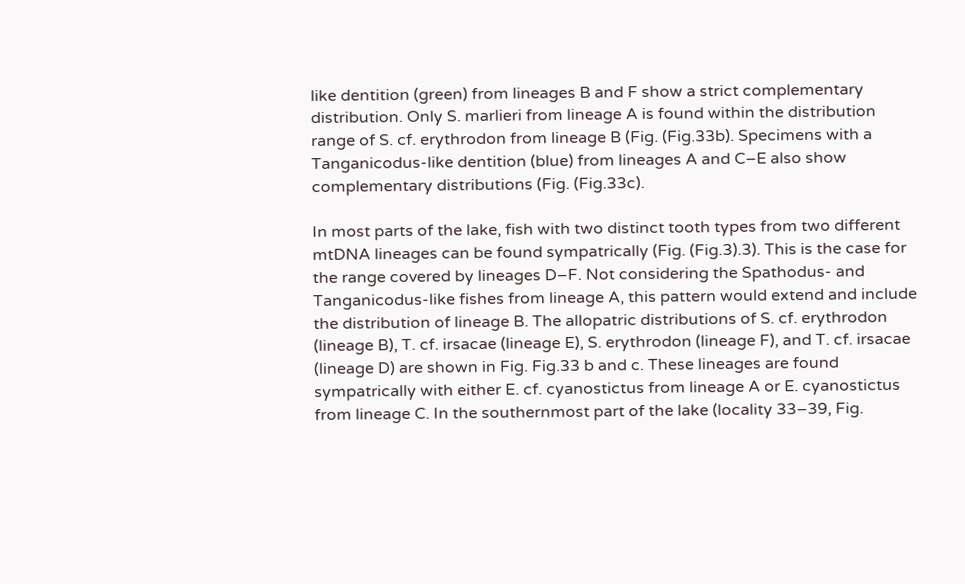like dentition (green) from lineages B and F show a strict complementary distribution. Only S. marlieri from lineage A is found within the distribution range of S. cf. erythrodon from lineage B (Fig. (Fig.33b). Specimens with a Tanganicodus-like dentition (blue) from lineages A and C–E also show complementary distributions (Fig. (Fig.33c).

In most parts of the lake, fish with two distinct tooth types from two different mtDNA lineages can be found sympatrically (Fig. (Fig.3).3). This is the case for the range covered by lineages D–F. Not considering the Spathodus- and Tanganicodus-like fishes from lineage A, this pattern would extend and include the distribution of lineage B. The allopatric distributions of S. cf. erythrodon (lineage B), T. cf. irsacae (lineage E), S. erythrodon (lineage F), and T. cf. irsacae (lineage D) are shown in Fig. Fig.33 b and c. These lineages are found sympatrically with either E. cf. cyanostictus from lineage A or E. cyanostictus from lineage C. In the southernmost part of the lake (locality 33–39, Fig.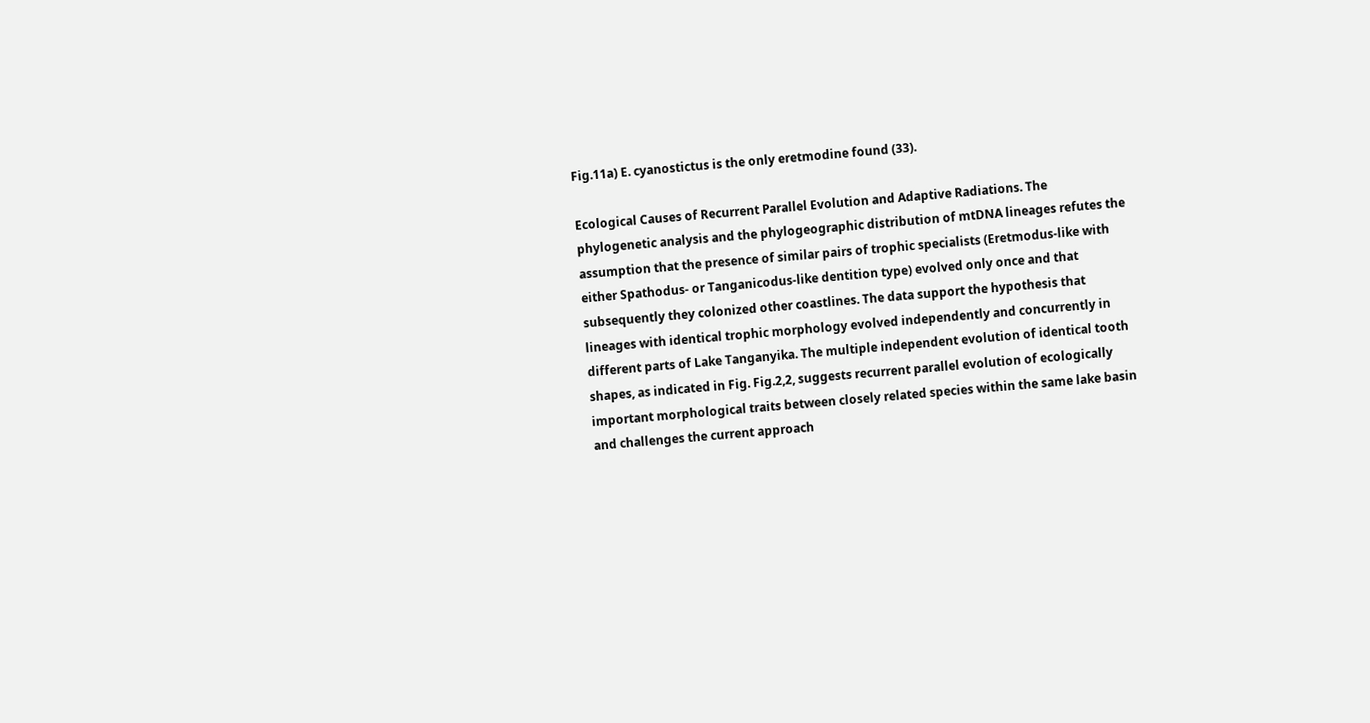Fig.11a) E. cyanostictus is the only eretmodine found (33).

Ecological Causes of Recurrent Parallel Evolution and Adaptive Radiations. The phylogenetic analysis and the phylogeographic distribution of mtDNA lineages refutes the assumption that the presence of similar pairs of trophic specialists (Eretmodus-like with either Spathodus- or Tanganicodus-like dentition type) evolved only once and that subsequently they colonized other coastlines. The data support the hypothesis that lineages with identical trophic morphology evolved independently and concurrently in different parts of Lake Tanganyika. The multiple independent evolution of identical tooth shapes, as indicated in Fig. Fig.2,2, suggests recurrent parallel evolution of ecologically important morphological traits between closely related species within the same lake basin and challenges the current approach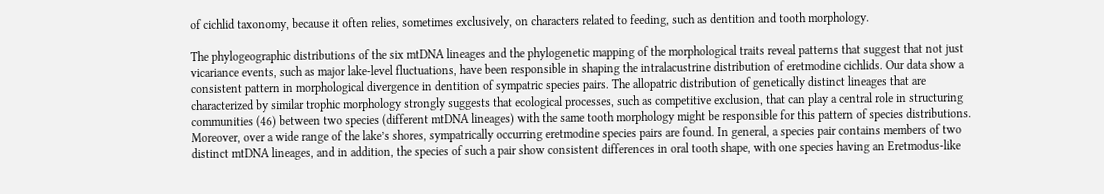of cichlid taxonomy, because it often relies, sometimes exclusively, on characters related to feeding, such as dentition and tooth morphology.

The phylogeographic distributions of the six mtDNA lineages and the phylogenetic mapping of the morphological traits reveal patterns that suggest that not just vicariance events, such as major lake-level fluctuations, have been responsible in shaping the intralacustrine distribution of eretmodine cichlids. Our data show a consistent pattern in morphological divergence in dentition of sympatric species pairs. The allopatric distribution of genetically distinct lineages that are characterized by similar trophic morphology strongly suggests that ecological processes, such as competitive exclusion, that can play a central role in structuring communities (46) between two species (different mtDNA lineages) with the same tooth morphology might be responsible for this pattern of species distributions. Moreover, over a wide range of the lake’s shores, sympatrically occurring eretmodine species pairs are found. In general, a species pair contains members of two distinct mtDNA lineages, and in addition, the species of such a pair show consistent differences in oral tooth shape, with one species having an Eretmodus-like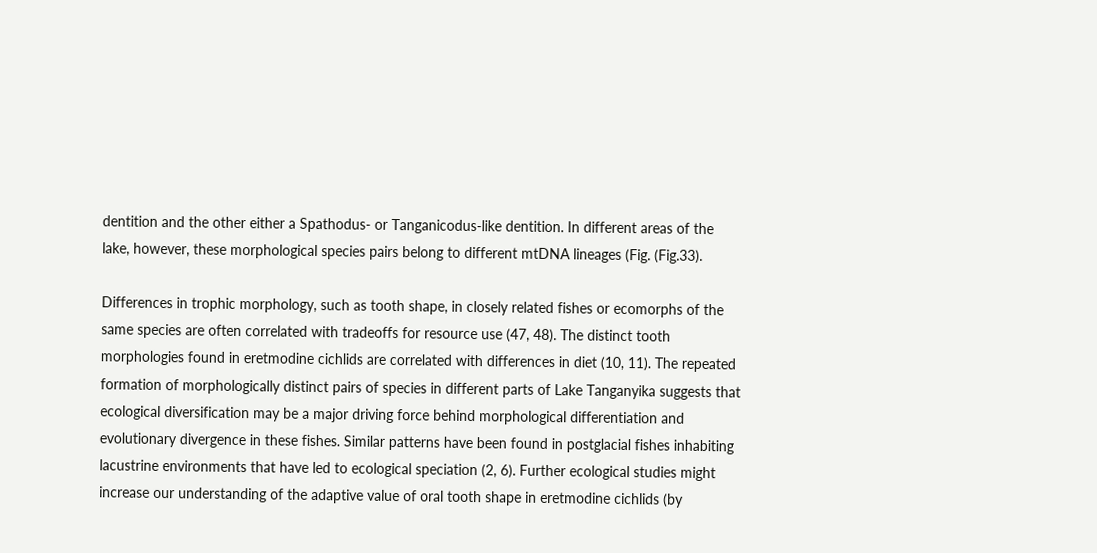dentition and the other either a Spathodus- or Tanganicodus-like dentition. In different areas of the lake, however, these morphological species pairs belong to different mtDNA lineages (Fig. (Fig.33).

Differences in trophic morphology, such as tooth shape, in closely related fishes or ecomorphs of the same species are often correlated with tradeoffs for resource use (47, 48). The distinct tooth morphologies found in eretmodine cichlids are correlated with differences in diet (10, 11). The repeated formation of morphologically distinct pairs of species in different parts of Lake Tanganyika suggests that ecological diversification may be a major driving force behind morphological differentiation and evolutionary divergence in these fishes. Similar patterns have been found in postglacial fishes inhabiting lacustrine environments that have led to ecological speciation (2, 6). Further ecological studies might increase our understanding of the adaptive value of oral tooth shape in eretmodine cichlids (by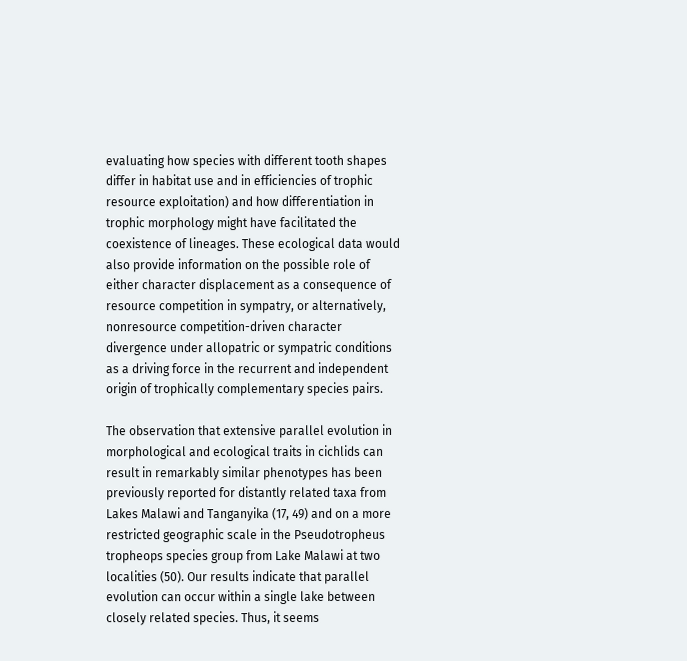evaluating how species with different tooth shapes differ in habitat use and in efficiencies of trophic resource exploitation) and how differentiation in trophic morphology might have facilitated the coexistence of lineages. These ecological data would also provide information on the possible role of either character displacement as a consequence of resource competition in sympatry, or alternatively, nonresource competition-driven character divergence under allopatric or sympatric conditions as a driving force in the recurrent and independent origin of trophically complementary species pairs.

The observation that extensive parallel evolution in morphological and ecological traits in cichlids can result in remarkably similar phenotypes has been previously reported for distantly related taxa from Lakes Malawi and Tanganyika (17, 49) and on a more restricted geographic scale in the Pseudotropheus tropheops species group from Lake Malawi at two localities (50). Our results indicate that parallel evolution can occur within a single lake between closely related species. Thus, it seems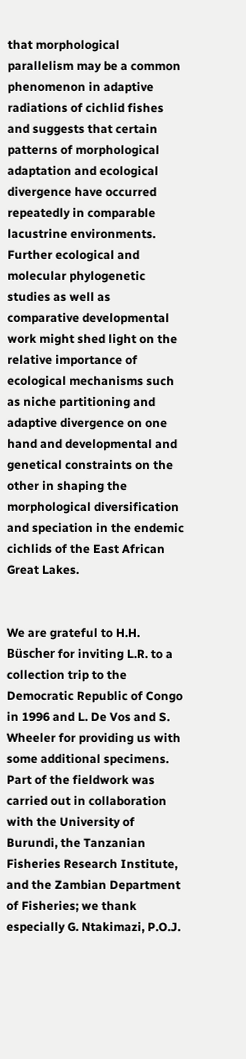that morphological parallelism may be a common phenomenon in adaptive radiations of cichlid fishes and suggests that certain patterns of morphological adaptation and ecological divergence have occurred repeatedly in comparable lacustrine environments. Further ecological and molecular phylogenetic studies as well as comparative developmental work might shed light on the relative importance of ecological mechanisms such as niche partitioning and adaptive divergence on one hand and developmental and genetical constraints on the other in shaping the morphological diversification and speciation in the endemic cichlids of the East African Great Lakes.


We are grateful to H.H. Büscher for inviting L.R. to a collection trip to the Democratic Republic of Congo in 1996 and L. De Vos and S. Wheeler for providing us with some additional specimens. Part of the fieldwork was carried out in collaboration with the University of Burundi, the Tanzanian Fisheries Research Institute, and the Zambian Department of Fisheries; we thank especially G. Ntakimazi, P.O.J.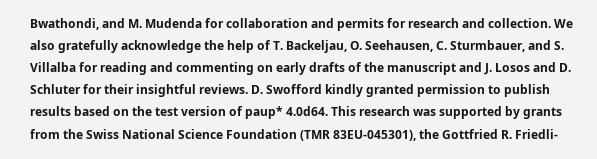Bwathondi, and M. Mudenda for collaboration and permits for research and collection. We also gratefully acknowledge the help of T. Backeljau, O. Seehausen, C. Sturmbauer, and S. Villalba for reading and commenting on early drafts of the manuscript and J. Losos and D. Schluter for their insightful reviews. D. Swofford kindly granted permission to publish results based on the test version of paup* 4.0d64. This research was supported by grants from the Swiss National Science Foundation (TMR 83EU-045301), the Gottfried R. Friedli-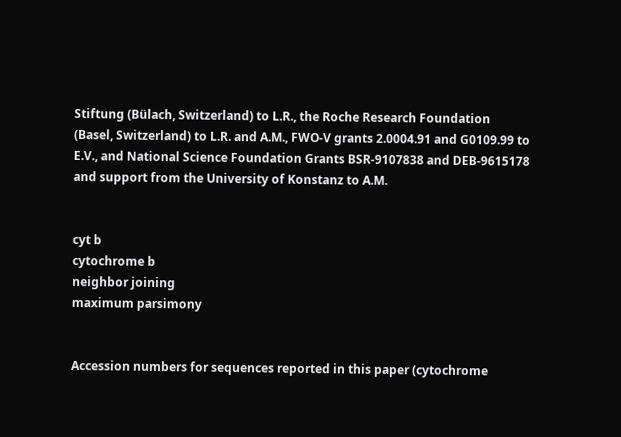Stiftung (Bülach, Switzerland) to L.R., the Roche Research Foundation (Basel, Switzerland) to L.R. and A.M., FWO-V grants 2.0004.91 and G0109.99 to E.V., and National Science Foundation Grants BSR-9107838 and DEB-9615178 and support from the University of Konstanz to A.M.


cyt b
cytochrome b
neighbor joining
maximum parsimony


Accession numbers for sequences reported in this paper (cytochrome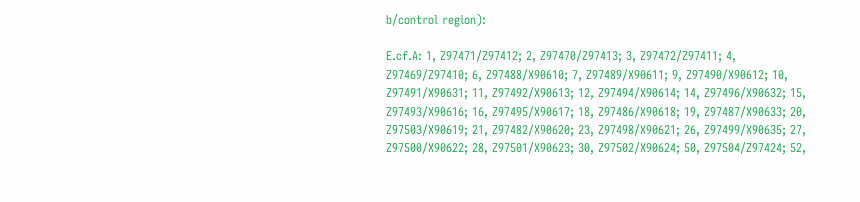b/control region):

E.cf.A: 1, Z97471/Z97412; 2, Z97470/Z97413; 3, Z97472/Z97411; 4, Z97469/Z97410; 6, Z97488/X90610; 7, Z97489/X90611; 9, Z97490/X90612; 10, Z97491/X90631; 11, Z97492/X90613; 12, Z97494/X90614; 14, Z97496/X90632; 15, Z97493/X90616; 16, Z97495/X90617; 18, Z97486/X90618; 19, Z97487/X90633; 20, Z97503/X90619; 21, Z97482/X90620; 23, Z97498/X90621; 26, Z97499/X90635; 27, Z97500/X90622; 28, Z97501/X90623; 30, Z97502/X90624; 50, Z97504/Z97424; 52,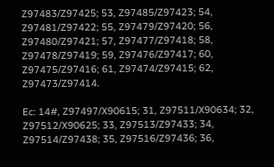Z97483/Z97425; 53, Z97485/Z97423; 54, Z97481/Z97422; 55, Z97479/Z97420; 56, Z97480/Z97421; 57, Z97477/Z97418; 58, Z97478/Z97419; 59, Z97476/Z97417; 60, Z97475/Z97416; 61, Z97474/Z97415; 62, Z97473/Z97414.

Ec: 14#, Z97497/X90615; 31, Z97511/X90634; 32, Z97512/X90625; 33, Z97513/Z97433; 34, Z97514/Z97438; 35, Z97516/Z97436; 36,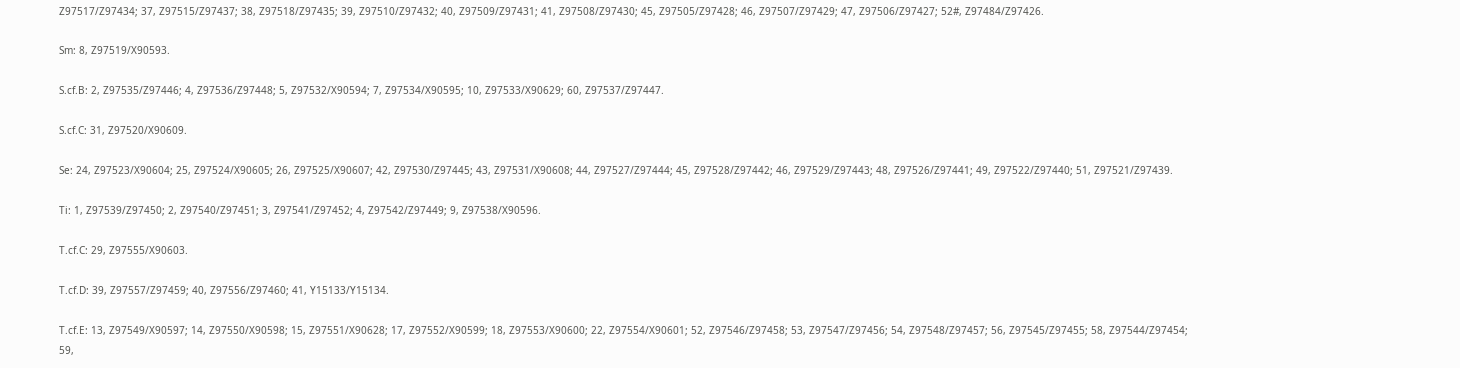Z97517/Z97434; 37, Z97515/Z97437; 38, Z97518/Z97435; 39, Z97510/Z97432; 40, Z97509/Z97431; 41, Z97508/Z97430; 45, Z97505/Z97428; 46, Z97507/Z97429; 47, Z97506/Z97427; 52#, Z97484/Z97426.

Sm: 8, Z97519/X90593.

S.cf.B: 2, Z97535/Z97446; 4, Z97536/Z97448; 5, Z97532/X90594; 7, Z97534/X90595; 10, Z97533/X90629; 60, Z97537/Z97447.

S.cf.C: 31, Z97520/X90609.

Se: 24, Z97523/X90604; 25, Z97524/X90605; 26, Z97525/X90607; 42, Z97530/Z97445; 43, Z97531/X90608; 44, Z97527/Z97444; 45, Z97528/Z97442; 46, Z97529/Z97443; 48, Z97526/Z97441; 49, Z97522/Z97440; 51, Z97521/Z97439.

Ti: 1, Z97539/Z97450; 2, Z97540/Z97451; 3, Z97541/Z97452; 4, Z97542/Z97449; 9, Z97538/X90596.

T.cf.C: 29, Z97555/X90603.

T.cf.D: 39, Z97557/Z97459; 40, Z97556/Z97460; 41, Y15133/Y15134.

T.cf.E: 13, Z97549/X90597; 14, Z97550/X90598; 15, Z97551/X90628; 17, Z97552/X90599; 18, Z97553/X90600; 22, Z97554/X90601; 52, Z97546/Z97458; 53, Z97547/Z97456; 54, Z97548/Z97457; 56, Z97545/Z97455; 58, Z97544/Z97454; 59,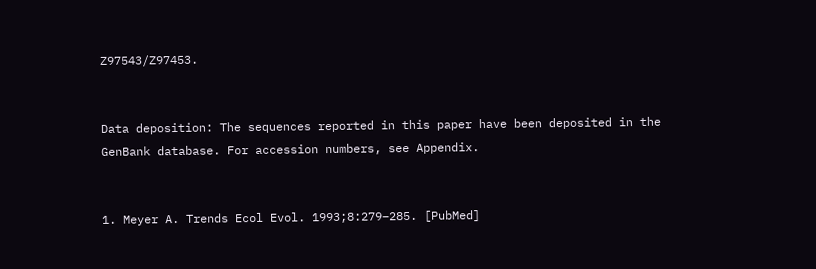Z97543/Z97453.


Data deposition: The sequences reported in this paper have been deposited in the GenBank database. For accession numbers, see Appendix.


1. Meyer A. Trends Ecol Evol. 1993;8:279–285. [PubMed]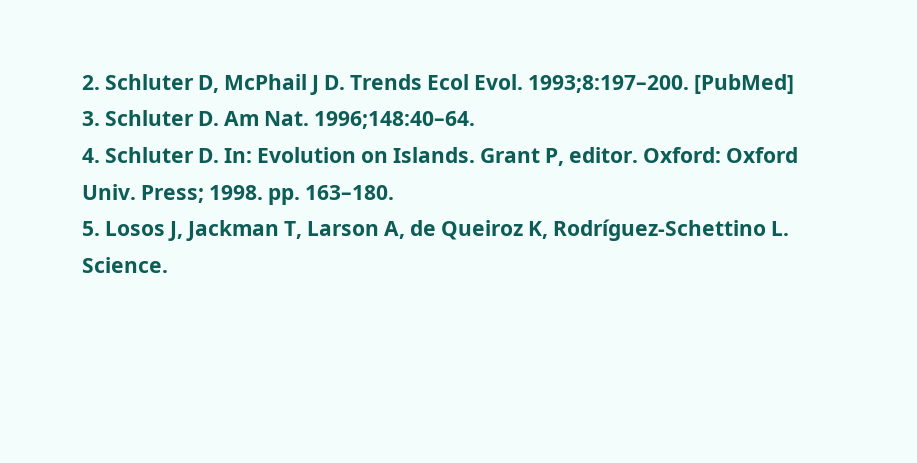2. Schluter D, McPhail J D. Trends Ecol Evol. 1993;8:197–200. [PubMed]
3. Schluter D. Am Nat. 1996;148:40–64.
4. Schluter D. In: Evolution on Islands. Grant P, editor. Oxford: Oxford Univ. Press; 1998. pp. 163–180.
5. Losos J, Jackman T, Larson A, de Queiroz K, Rodríguez-Schettino L. Science.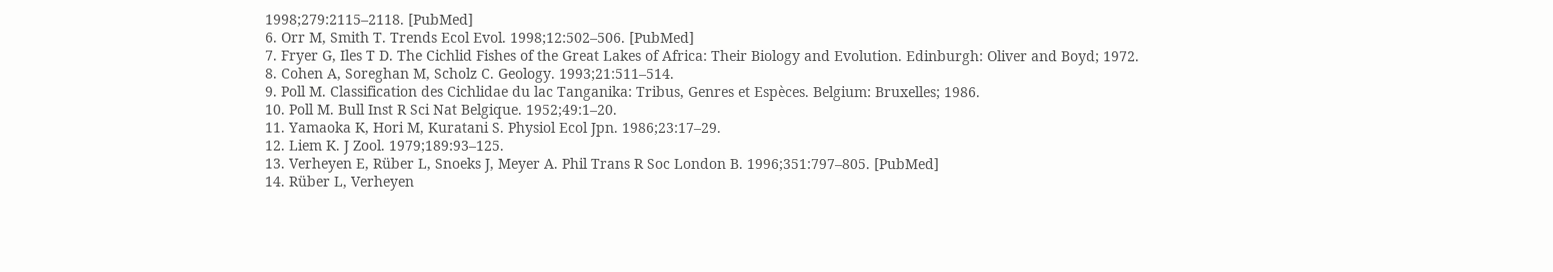1998;279:2115–2118. [PubMed]
6. Orr M, Smith T. Trends Ecol Evol. 1998;12:502–506. [PubMed]
7. Fryer G, Iles T D. The Cichlid Fishes of the Great Lakes of Africa: Their Biology and Evolution. Edinburgh: Oliver and Boyd; 1972.
8. Cohen A, Soreghan M, Scholz C. Geology. 1993;21:511–514.
9. Poll M. Classification des Cichlidae du lac Tanganika: Tribus, Genres et Espèces. Belgium: Bruxelles; 1986.
10. Poll M. Bull Inst R Sci Nat Belgique. 1952;49:1–20.
11. Yamaoka K, Hori M, Kuratani S. Physiol Ecol Jpn. 1986;23:17–29.
12. Liem K. J Zool. 1979;189:93–125.
13. Verheyen E, Rüber L, Snoeks J, Meyer A. Phil Trans R Soc London B. 1996;351:797–805. [PubMed]
14. Rüber L, Verheyen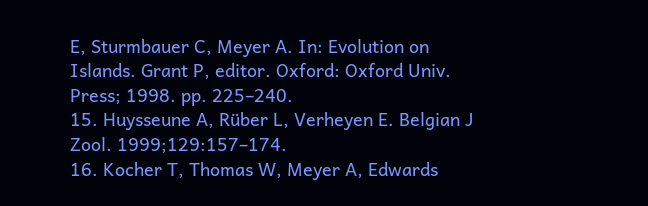E, Sturmbauer C, Meyer A. In: Evolution on Islands. Grant P, editor. Oxford: Oxford Univ. Press; 1998. pp. 225–240.
15. Huysseune A, Rüber L, Verheyen E. Belgian J Zool. 1999;129:157–174.
16. Kocher T, Thomas W, Meyer A, Edwards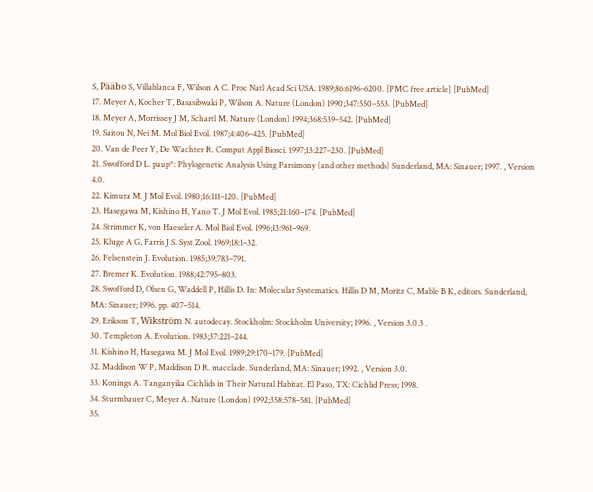S, Pääbo S, Villablanca F, Wilson A C. Proc Natl Acad Sci USA. 1989;86:6196–6200. [PMC free article] [PubMed]
17. Meyer A, Kocher T, Basasibwaki P, Wilson A. Nature (London) 1990;347:550–553. [PubMed]
18. Meyer A, Morrissey J M, Schartl M. Nature (London) 1994;368:539–542. [PubMed]
19. Saitou N, Nei M. Mol Biol Evol. 1987;4:406–425. [PubMed]
20. Van de Peer Y, De Wachter R. Comput Appl Biosci. 1997;13:227–230. [PubMed]
21. Swofford D L. paup*: Phylogenetic Analysis Using Parsimony (and other methods) Sunderland, MA: Sinauer; 1997. , Version 4.0.
22. Kimura M. J Mol Evol. 1980;16:111–120. [PubMed]
23. Hasegawa M, Kishino H, Yano T. J Mol Evol. 1985;21:160–174. [PubMed]
24. Strimmer K, von Haeseler A. Mol Biol Evol. 1996;13:961–969.
25. Kluge A G, Farris J S. Syst Zool. 1969;18:1–32.
26. Felsenstein J. Evolution. 1985;39:783–791.
27. Bremer K. Evolution. 1988;42:795–803.
28. Swofford D, Olsen G, Waddell P, Hillis D. In: Molecular Systematics. Hillis D M, Moritz C, Mable B K, editors. Sunderland, MA: Sinauer; 1996. pp. 407–514.
29. Erikson T, Wikström N. autodecay. Stockholm: Stockholm University; 1996. , Version 3.0.3 .
30. Templeton A. Evolution. 1983;37:221–244.
31. Kishino H, Hasegawa M. J Mol Evol. 1989;29:170–179. [PubMed]
32. Maddison W P, Maddison D R. macclade. Sunderland, MA: Sinauer; 1992. , Version 3.0.
33. Konings A. Tanganyika Cichlids in Their Natural Habitat. El Paso, TX: Cichlid Press; 1998.
34. Sturmbauer C, Meyer A. Nature (London) 1992;358:578–581. [PubMed]
35.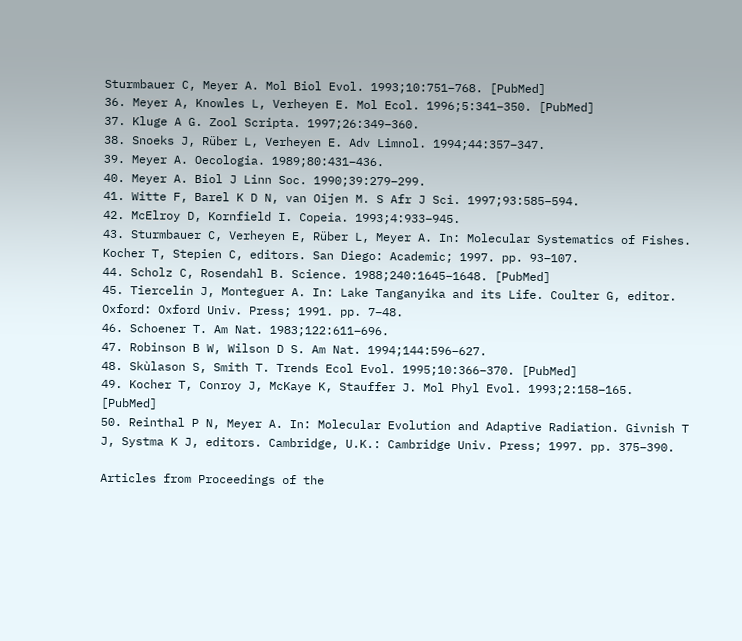Sturmbauer C, Meyer A. Mol Biol Evol. 1993;10:751–768. [PubMed]
36. Meyer A, Knowles L, Verheyen E. Mol Ecol. 1996;5:341–350. [PubMed]
37. Kluge A G. Zool Scripta. 1997;26:349–360.
38. Snoeks J, Rüber L, Verheyen E. Adv Limnol. 1994;44:357–347.
39. Meyer A. Oecologia. 1989;80:431–436.
40. Meyer A. Biol J Linn Soc. 1990;39:279–299.
41. Witte F, Barel K D N, van Oijen M. S Afr J Sci. 1997;93:585–594.
42. McElroy D, Kornfield I. Copeia. 1993;4:933–945.
43. Sturmbauer C, Verheyen E, Rüber L, Meyer A. In: Molecular Systematics of Fishes. Kocher T, Stepien C, editors. San Diego: Academic; 1997. pp. 93–107.
44. Scholz C, Rosendahl B. Science. 1988;240:1645–1648. [PubMed]
45. Tiercelin J, Monteguer A. In: Lake Tanganyika and its Life. Coulter G, editor. Oxford: Oxford Univ. Press; 1991. pp. 7–48.
46. Schoener T. Am Nat. 1983;122:611–696.
47. Robinson B W, Wilson D S. Am Nat. 1994;144:596–627.
48. Skùlason S, Smith T. Trends Ecol Evol. 1995;10:366–370. [PubMed]
49. Kocher T, Conroy J, McKaye K, Stauffer J. Mol Phyl Evol. 1993;2:158–165. [PubMed]
50. Reinthal P N, Meyer A. In: Molecular Evolution and Adaptive Radiation. Givnish T J, Systma K J, editors. Cambridge, U.K.: Cambridge Univ. Press; 1997. pp. 375–390.

Articles from Proceedings of the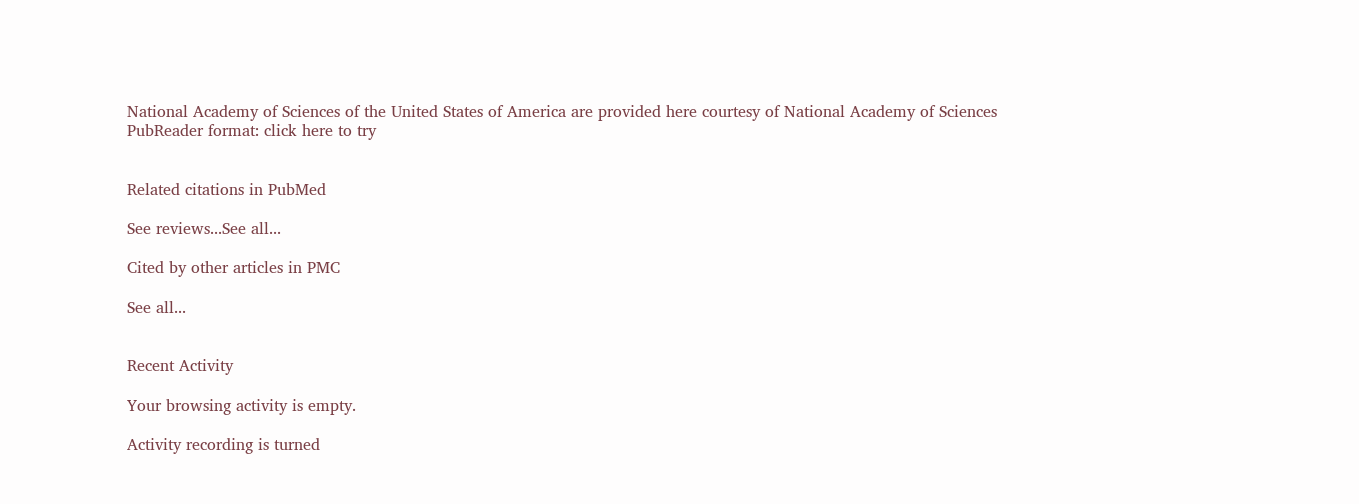National Academy of Sciences of the United States of America are provided here courtesy of National Academy of Sciences
PubReader format: click here to try


Related citations in PubMed

See reviews...See all...

Cited by other articles in PMC

See all...


Recent Activity

Your browsing activity is empty.

Activity recording is turned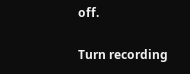off.

Turn recording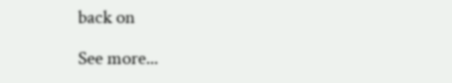back on

See more...